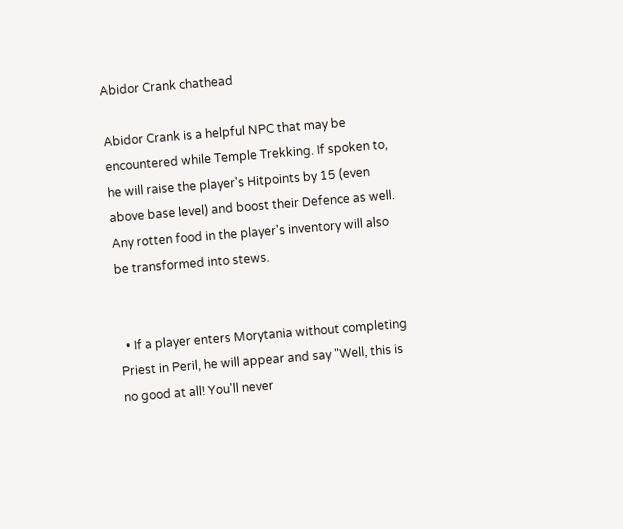Abidor Crank chathead

Abidor Crank is a helpful NPC that may be encountered while Temple Trekking. If spoken to, he will raise the player's Hitpoints by 15 (even above base level) and boost their Defence as well. Any rotten food in the player's inventory will also be transformed into stews.


  • If a player enters Morytania without completing Priest in Peril, he will appear and say "Well, this is no good at all! You'll never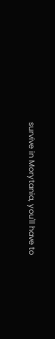survive in Morytania, you'll have to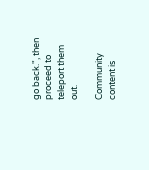go back.", then proceed to teleport them out.

Community content is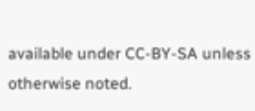available under CC-BY-SA unless otherwise noted.